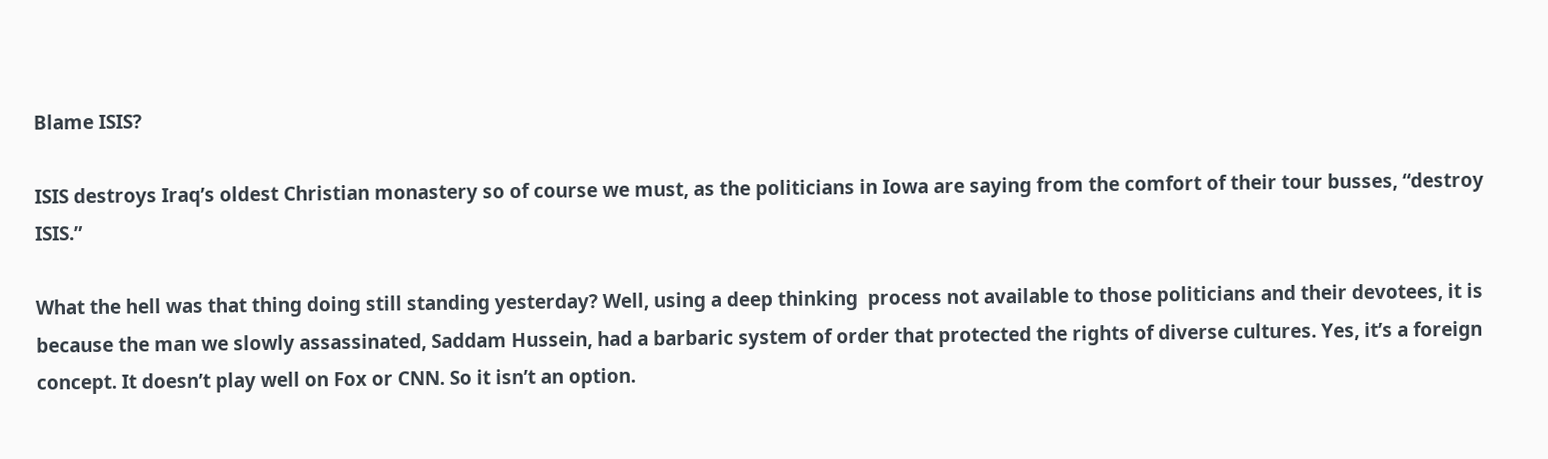Blame ISIS?

ISIS destroys Iraq’s oldest Christian monastery so of course we must, as the politicians in Iowa are saying from the comfort of their tour busses, “destroy ISIS.”

What the hell was that thing doing still standing yesterday? Well, using a deep thinking  process not available to those politicians and their devotees, it is because the man we slowly assassinated, Saddam Hussein, had a barbaric system of order that protected the rights of diverse cultures. Yes, it’s a foreign concept. It doesn’t play well on Fox or CNN. So it isn’t an option.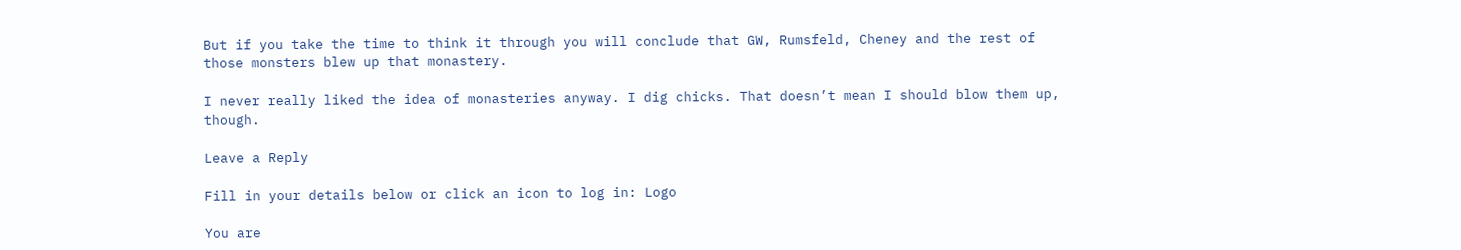But if you take the time to think it through you will conclude that GW, Rumsfeld, Cheney and the rest of those monsters blew up that monastery.

I never really liked the idea of monasteries anyway. I dig chicks. That doesn’t mean I should blow them up, though.

Leave a Reply

Fill in your details below or click an icon to log in: Logo

You are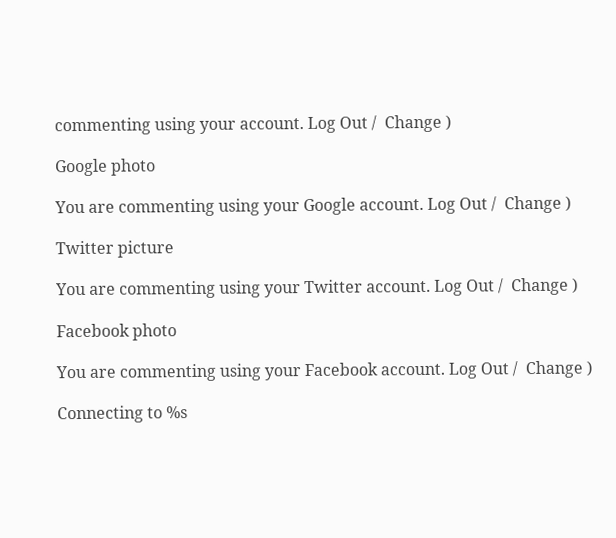commenting using your account. Log Out /  Change )

Google photo

You are commenting using your Google account. Log Out /  Change )

Twitter picture

You are commenting using your Twitter account. Log Out /  Change )

Facebook photo

You are commenting using your Facebook account. Log Out /  Change )

Connecting to %s